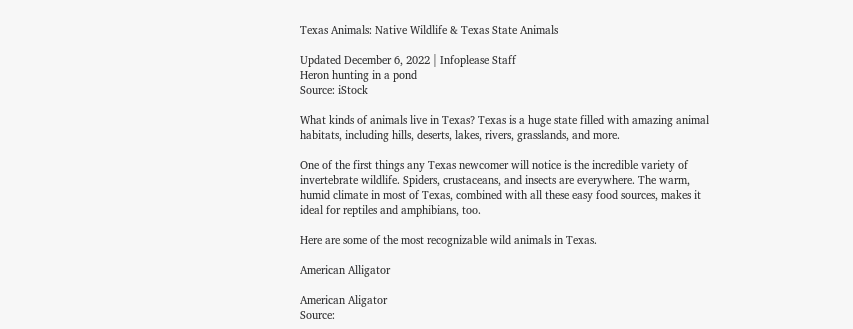Texas Animals: Native Wildlife & Texas State Animals

Updated December 6, 2022 | Infoplease Staff
Heron hunting in a pond
Source: iStock

What kinds of animals live in Texas? Texas is a huge state filled with amazing animal habitats, including hills, deserts, lakes, rivers, grasslands, and more.

One of the first things any Texas newcomer will notice is the incredible variety of invertebrate wildlife. Spiders, crustaceans, and insects are everywhere. The warm, humid climate in most of Texas, combined with all these easy food sources, makes it ideal for reptiles and amphibians, too.

Here are some of the most recognizable wild animals in Texas.

American Alligator

American Aligator
Source: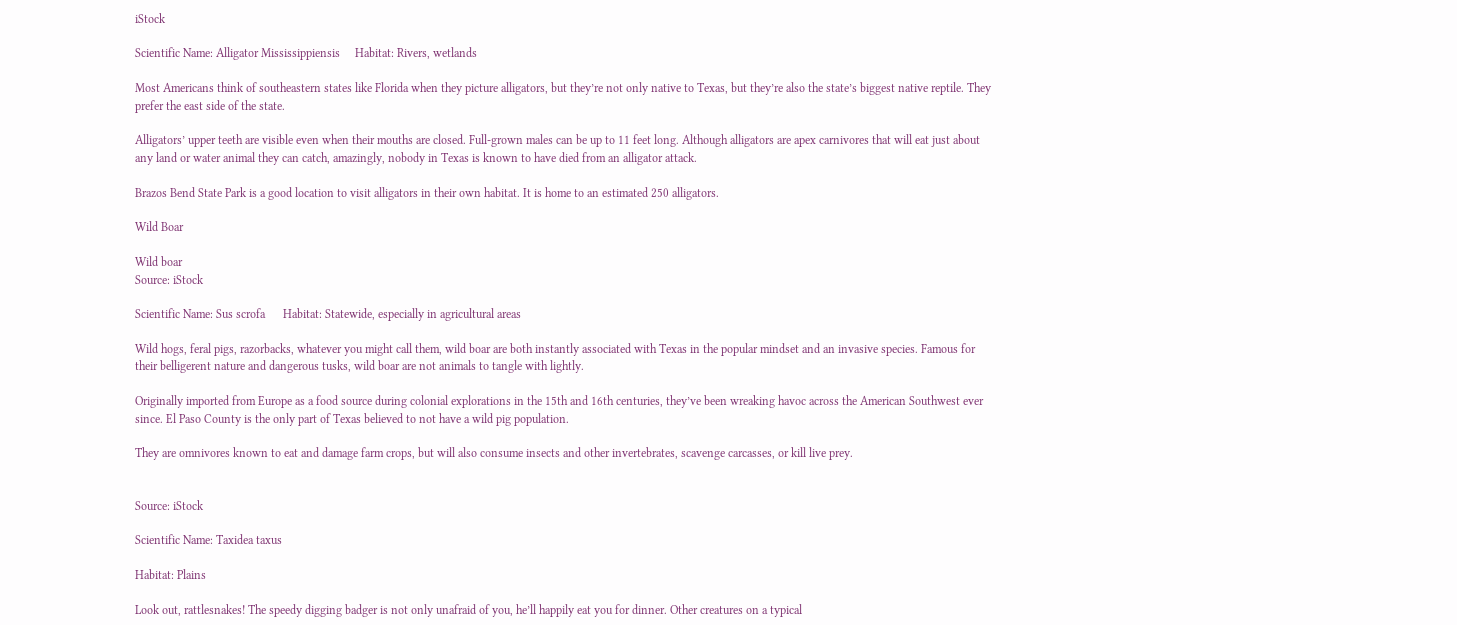iStock

Scientific Name: Alligator Mississippiensis     Habitat: Rivers, wetlands

Most Americans think of southeastern states like Florida when they picture alligators, but they’re not only native to Texas, but they’re also the state’s biggest native reptile. They prefer the east side of the state.

Alligators’ upper teeth are visible even when their mouths are closed. Full-grown males can be up to 11 feet long. Although alligators are apex carnivores that will eat just about any land or water animal they can catch, amazingly, nobody in Texas is known to have died from an alligator attack.

Brazos Bend State Park is a good location to visit alligators in their own habitat. It is home to an estimated 250 alligators.

Wild Boar

Wild boar
Source: iStock

Scientific Name: Sus scrofa      Habitat: Statewide, especially in agricultural areas

Wild hogs, feral pigs, razorbacks, whatever you might call them, wild boar are both instantly associated with Texas in the popular mindset and an invasive species. Famous for their belligerent nature and dangerous tusks, wild boar are not animals to tangle with lightly.

Originally imported from Europe as a food source during colonial explorations in the 15th and 16th centuries, they’ve been wreaking havoc across the American Southwest ever since. El Paso County is the only part of Texas believed to not have a wild pig population.

They are omnivores known to eat and damage farm crops, but will also consume insects and other invertebrates, scavenge carcasses, or kill live prey.


Source: iStock

Scientific Name: Taxidea taxus

Habitat: Plains

Look out, rattlesnakes! The speedy digging badger is not only unafraid of you, he’ll happily eat you for dinner. Other creatures on a typical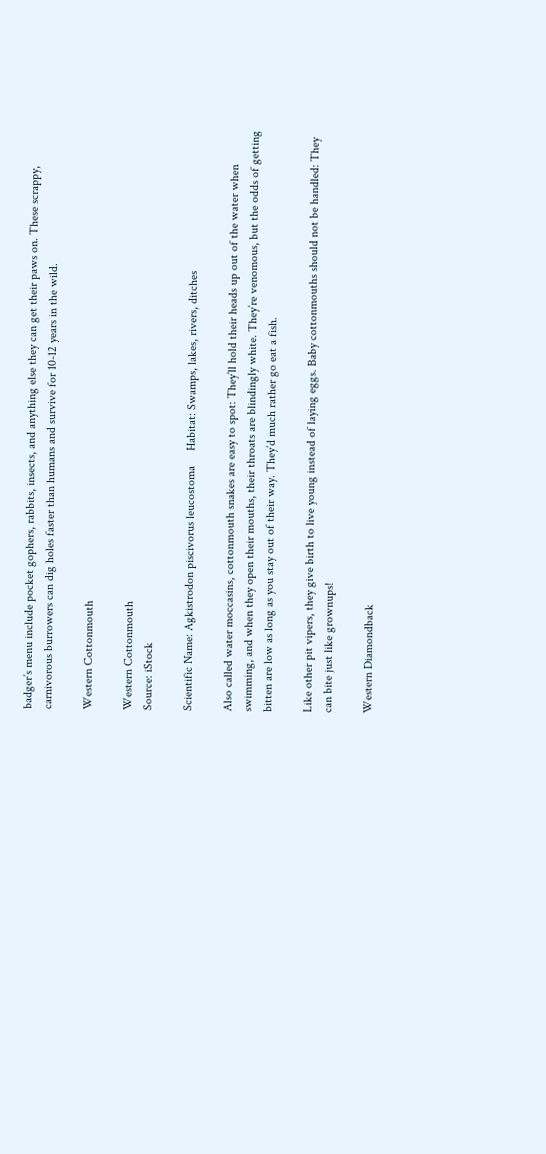badger’s menu include pocket gophers, rabbits, insects, and anything else they can get their paws on. These scrappy, carnivorous burrowers can dig holes faster than humans and survive for 10-12 years in the wild.

Western Cottonmouth

Western Cottonmouth
Source: iStock

Scientific Name: Agkistrodon piscivorus leucostoma     Habitat: Swamps, lakes, rivers, ditches

Also called water moccasins, cottonmouth snakes are easy to spot: They’ll hold their heads up out of the water when swimming, and when they open their mouths, their throats are blindingly white. They’re venomous, but the odds of getting bitten are low as long as you stay out of their way. They’d much rather go eat a fish.

Like other pit vipers, they give birth to live young instead of laying eggs. Baby cottonmouths should not be handled: They can bite just like grownups!

Western Diamondback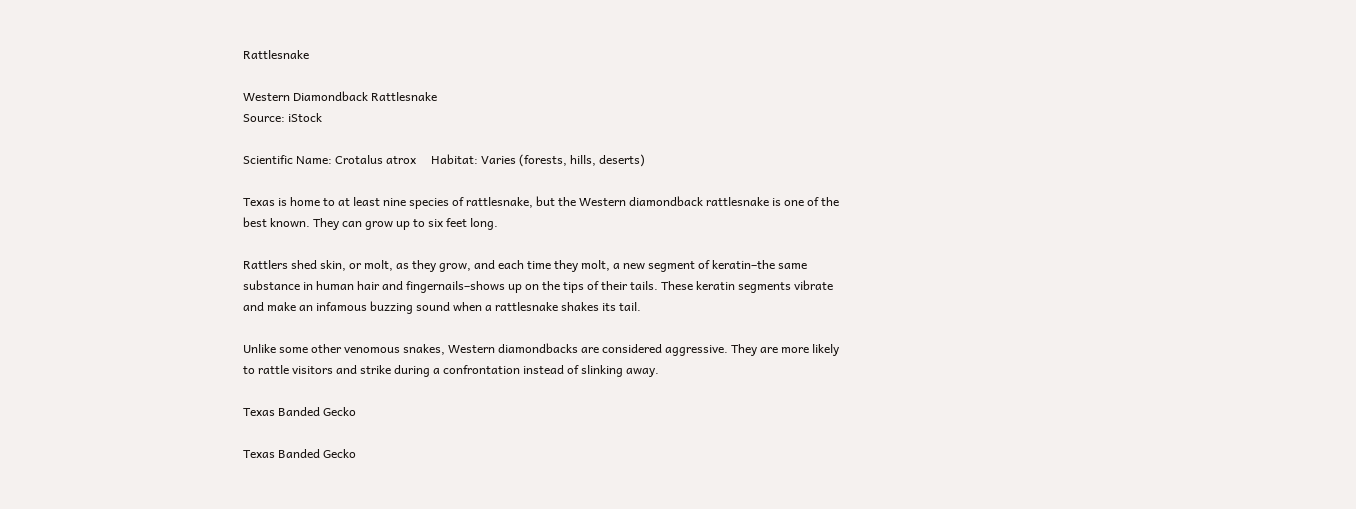Rattlesnake

Western Diamondback Rattlesnake
Source: iStock

Scientific Name: Crotalus atrox     Habitat: Varies (forests, hills, deserts)

Texas is home to at least nine species of rattlesnake, but the Western diamondback rattlesnake is one of the best known. They can grow up to six feet long.

Rattlers shed skin, or molt, as they grow, and each time they molt, a new segment of keratin–the same substance in human hair and fingernails–shows up on the tips of their tails. These keratin segments vibrate and make an infamous buzzing sound when a rattlesnake shakes its tail.

Unlike some other venomous snakes, Western diamondbacks are considered aggressive. They are more likely to rattle visitors and strike during a confrontation instead of slinking away.

Texas Banded Gecko

Texas Banded Gecko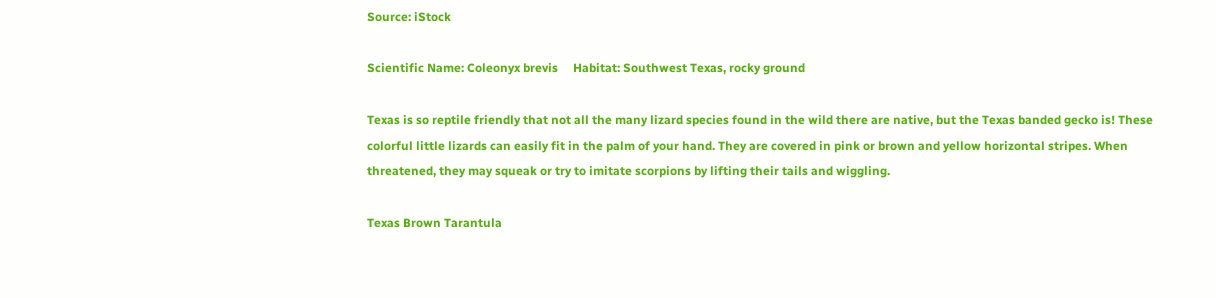Source: iStock

Scientific Name: Coleonyx brevis     Habitat: Southwest Texas, rocky ground

Texas is so reptile friendly that not all the many lizard species found in the wild there are native, but the Texas banded gecko is! These colorful little lizards can easily fit in the palm of your hand. They are covered in pink or brown and yellow horizontal stripes. When threatened, they may squeak or try to imitate scorpions by lifting their tails and wiggling.

Texas Brown Tarantula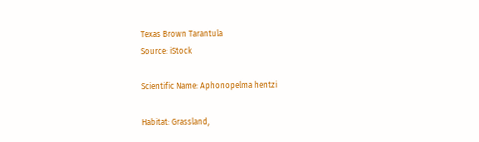Texas Brown Tarantula
Source: iStock

Scientific Name: Aphonopelma hentzi

Habitat: Grassland,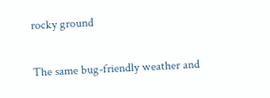rocky ground

The same bug-friendly weather and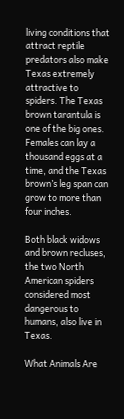living conditions that attract reptile predators also make Texas extremely attractive to spiders. The Texas brown tarantula is one of the big ones. Females can lay a thousand eggs at a time, and the Texas brown’s leg span can grow to more than four inches.

Both black widows and brown recluses, the two North American spiders considered most dangerous to humans, also live in Texas.

What Animals Are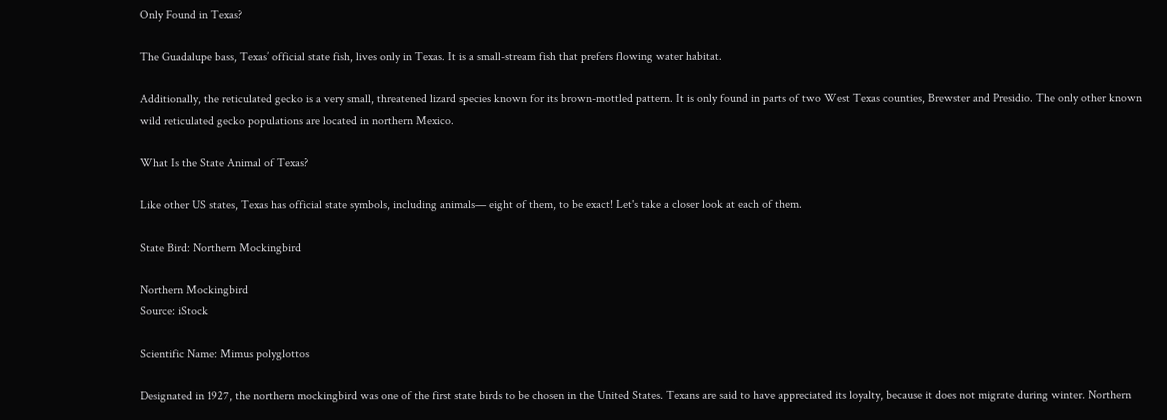Only Found in Texas?

The Guadalupe bass, Texas’ official state fish, lives only in Texas. It is a small-stream fish that prefers flowing water habitat.

Additionally, the reticulated gecko is a very small, threatened lizard species known for its brown-mottled pattern. It is only found in parts of two West Texas counties, Brewster and Presidio. The only other known wild reticulated gecko populations are located in northern Mexico.

What Is the State Animal of Texas?

Like other US states, Texas has official state symbols, including animals— eight of them, to be exact! Let's take a closer look at each of them.

State Bird: Northern Mockingbird

Northern Mockingbird
Source: iStock

Scientific Name: Mimus polyglottos

Designated in 1927, the northern mockingbird was one of the first state birds to be chosen in the United States. Texans are said to have appreciated its loyalty, because it does not migrate during winter. Northern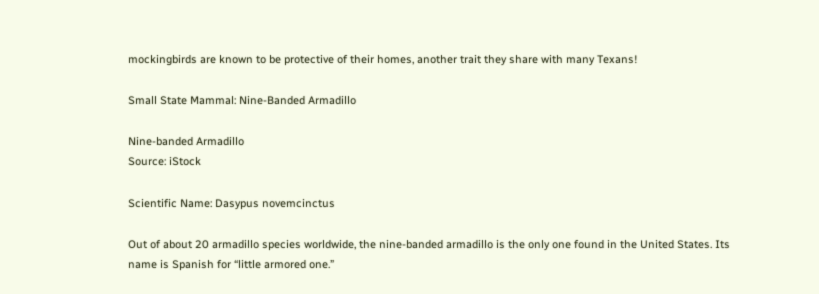mockingbirds are known to be protective of their homes, another trait they share with many Texans!

Small State Mammal: Nine-Banded Armadillo

Nine-banded Armadillo
Source: iStock

Scientific Name: Dasypus novemcinctus

Out of about 20 armadillo species worldwide, the nine-banded armadillo is the only one found in the United States. Its name is Spanish for “little armored one.”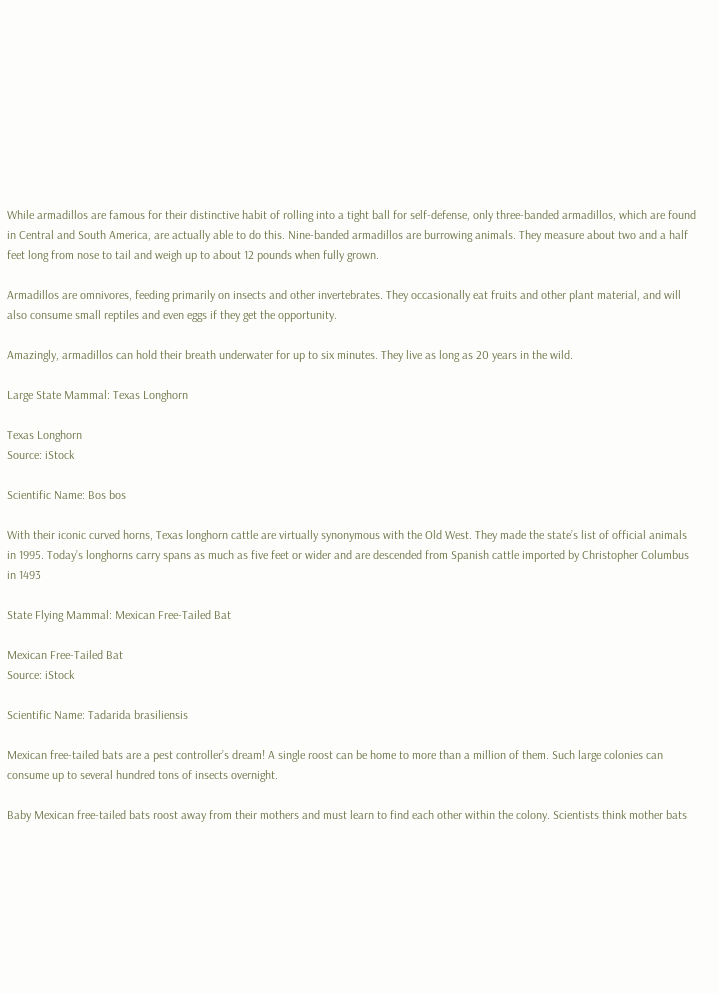While armadillos are famous for their distinctive habit of rolling into a tight ball for self-defense, only three-banded armadillos, which are found in Central and South America, are actually able to do this. Nine-banded armadillos are burrowing animals. They measure about two and a half feet long from nose to tail and weigh up to about 12 pounds when fully grown.

Armadillos are omnivores, feeding primarily on insects and other invertebrates. They occasionally eat fruits and other plant material, and will also consume small reptiles and even eggs if they get the opportunity.

Amazingly, armadillos can hold their breath underwater for up to six minutes. They live as long as 20 years in the wild.

Large State Mammal: Texas Longhorn

Texas Longhorn
Source: iStock

Scientific Name: Bos bos

With their iconic curved horns, Texas longhorn cattle are virtually synonymous with the Old West. They made the state’s list of official animals in 1995. Today’s longhorns carry spans as much as five feet or wider and are descended from Spanish cattle imported by Christopher Columbus in 1493

State Flying Mammal: Mexican Free-Tailed Bat

Mexican Free-Tailed Bat
Source: iStock

Scientific Name: Tadarida brasiliensis

Mexican free-tailed bats are a pest controller’s dream! A single roost can be home to more than a million of them. Such large colonies can consume up to several hundred tons of insects overnight.

Baby Mexican free-tailed bats roost away from their mothers and must learn to find each other within the colony. Scientists think mother bats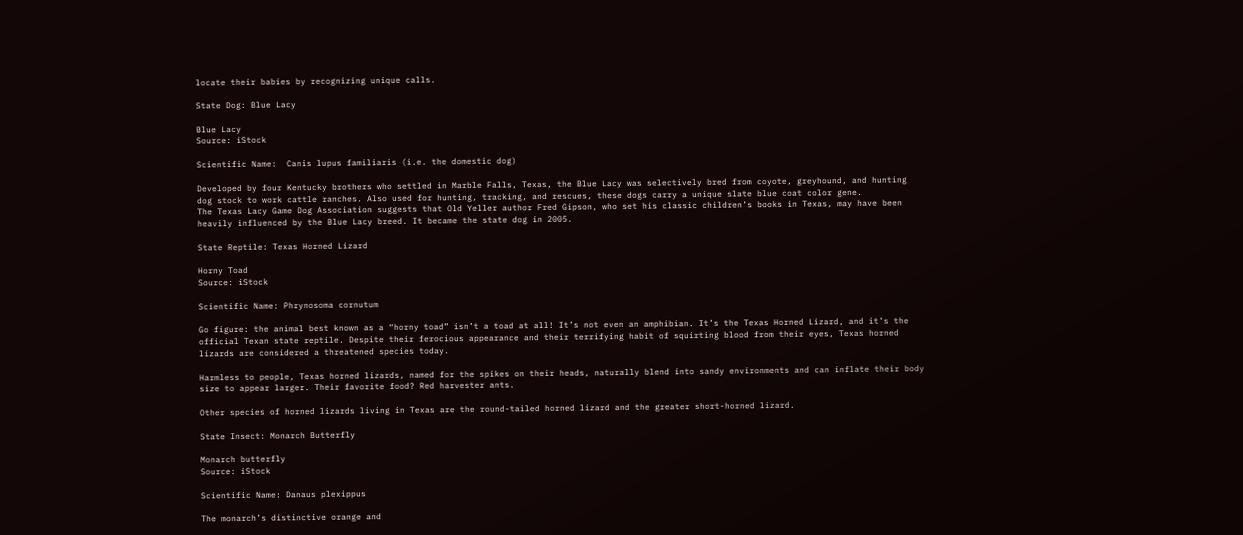locate their babies by recognizing unique calls.

State Dog: Blue Lacy

Blue Lacy
Source: iStock

Scientific Name:  Canis lupus familiaris (i.e. the domestic dog)

Developed by four Kentucky brothers who settled in Marble Falls, Texas, the Blue Lacy was selectively bred from coyote, greyhound, and hunting dog stock to work cattle ranches. Also used for hunting, tracking, and rescues, these dogs carry a unique slate blue coat color gene.
The Texas Lacy Game Dog Association suggests that Old Yeller author Fred Gipson, who set his classic children’s books in Texas, may have been heavily influenced by the Blue Lacy breed. It became the state dog in 2005.

State Reptile: Texas Horned Lizard

Horny Toad
Source: iStock

Scientific Name: Phrynosoma cornutum

Go figure: the animal best known as a “horny toad” isn’t a toad at all! It’s not even an amphibian. It’s the Texas Horned Lizard, and it’s the official Texan state reptile. Despite their ferocious appearance and their terrifying habit of squirting blood from their eyes, Texas horned lizards are considered a threatened species today.

Harmless to people, Texas horned lizards, named for the spikes on their heads, naturally blend into sandy environments and can inflate their body size to appear larger. Their favorite food? Red harvester ants.

Other species of horned lizards living in Texas are the round-tailed horned lizard and the greater short-horned lizard.

State Insect: Monarch Butterfly

Monarch butterfly
Source: iStock

Scientific Name: Danaus plexippus

The monarch’s distinctive orange and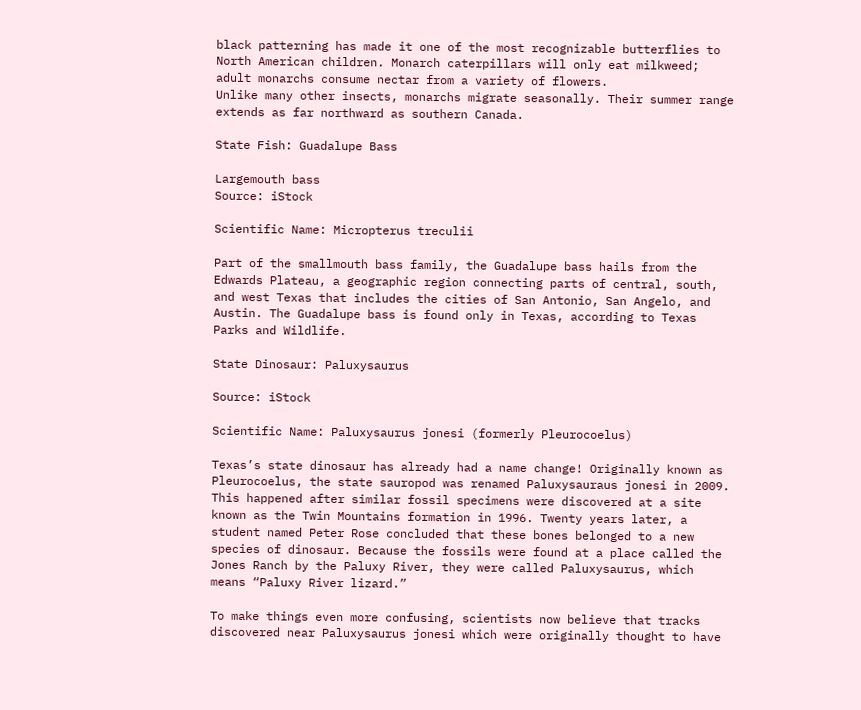black patterning has made it one of the most recognizable butterflies to North American children. Monarch caterpillars will only eat milkweed; adult monarchs consume nectar from a variety of flowers.
Unlike many other insects, monarchs migrate seasonally. Their summer range extends as far northward as southern Canada.

State Fish: Guadalupe Bass

Largemouth bass
Source: iStock

Scientific Name: Micropterus treculii

Part of the smallmouth bass family, the Guadalupe bass hails from the Edwards Plateau, a geographic region connecting parts of central, south, and west Texas that includes the cities of San Antonio, San Angelo, and Austin. The Guadalupe bass is found only in Texas, according to Texas Parks and Wildlife.

State Dinosaur: Paluxysaurus

Source: iStock

Scientific Name: Paluxysaurus jonesi (formerly Pleurocoelus)

Texas’s state dinosaur has already had a name change! Originally known as Pleurocoelus, the state sauropod was renamed Paluxysauraus jonesi in 2009. This happened after similar fossil specimens were discovered at a site known as the Twin Mountains formation in 1996. Twenty years later, a student named Peter Rose concluded that these bones belonged to a new species of dinosaur. Because the fossils were found at a place called the Jones Ranch by the Paluxy River, they were called Paluxysaurus, which means “Paluxy River lizard.”

To make things even more confusing, scientists now believe that tracks discovered near Paluxysaurus jonesi which were originally thought to have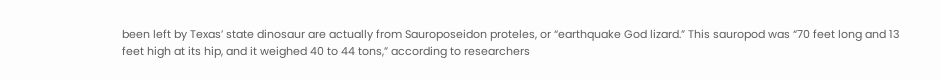been left by Texas’ state dinosaur are actually from Sauroposeidon proteles, or “earthquake God lizard.” This sauropod was “70 feet long and 13 feet high at its hip, and it weighed 40 to 44 tons,” according to researchers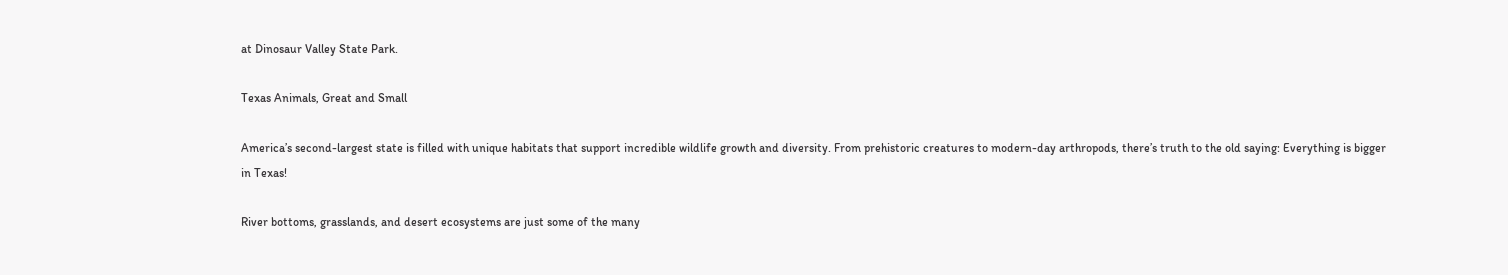at Dinosaur Valley State Park.

Texas Animals, Great and Small

America’s second-largest state is filled with unique habitats that support incredible wildlife growth and diversity. From prehistoric creatures to modern-day arthropods, there’s truth to the old saying: Everything is bigger in Texas!

River bottoms, grasslands, and desert ecosystems are just some of the many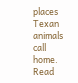places Texan animals call home. Read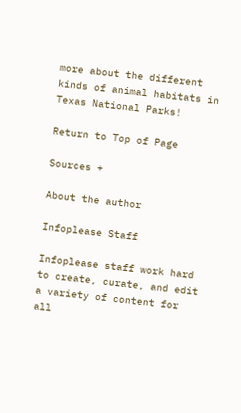more about the different kinds of animal habitats in Texas National Parks!

Return to Top of Page

Sources +

About the author

Infoplease Staff

Infoplease staff work hard to create, curate, and edit a variety of content for all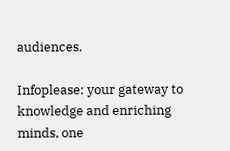audiences.

Infoplease: your gateway to knowledge and enriching minds, one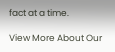fact at a time.

View More About Our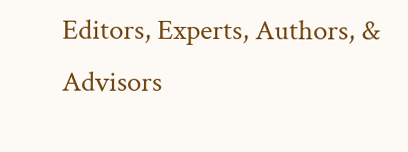Editors, Experts, Authors, & Advisors